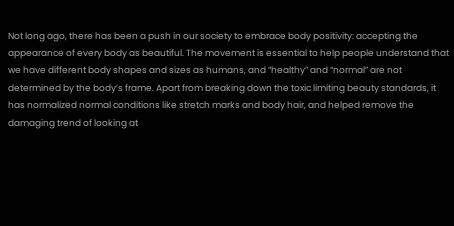Not long ago, there has been a push in our society to embrace body positivity: accepting the appearance of every body as beautiful. The movement is essential to help people understand that we have different body shapes and sizes as humans, and “healthy” and “normal” are not determined by the body’s frame. Apart from breaking down the toxic limiting beauty standards, it has normalized normal conditions like stretch marks and body hair, and helped remove the damaging trend of looking at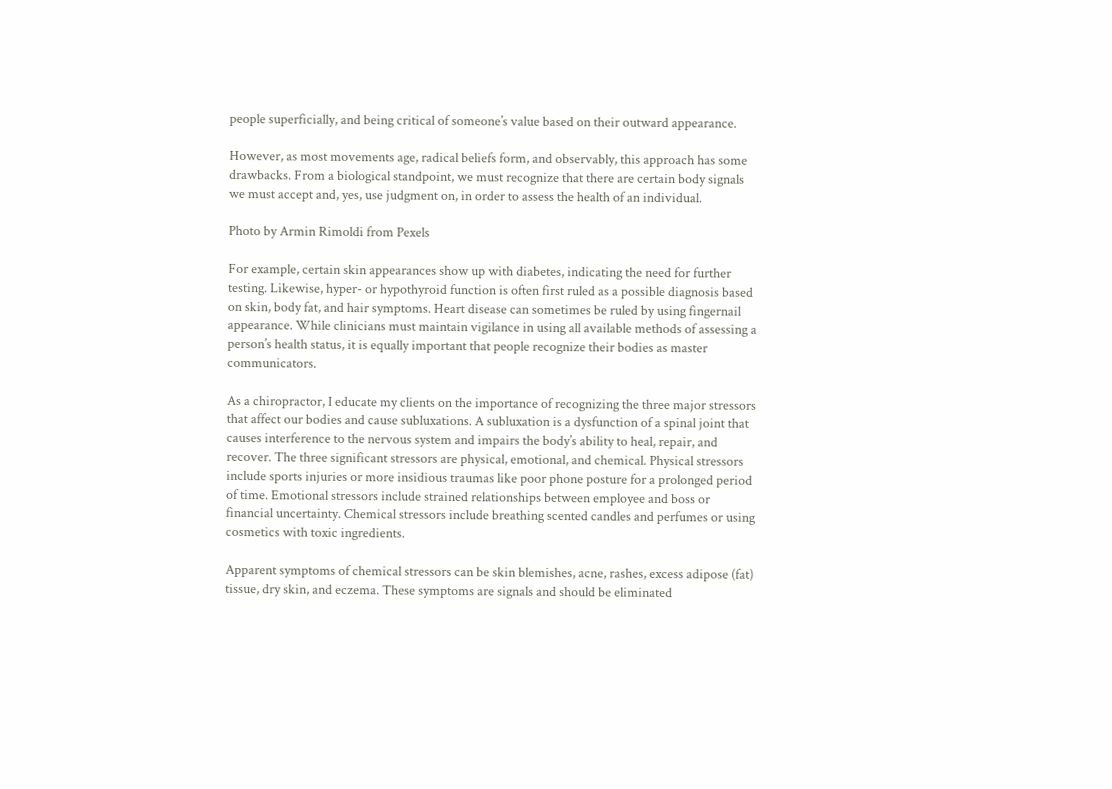people superficially, and being critical of someone’s value based on their outward appearance.

However, as most movements age, radical beliefs form, and observably, this approach has some drawbacks. From a biological standpoint, we must recognize that there are certain body signals we must accept and, yes, use judgment on, in order to assess the health of an individual.

Photo by Armin Rimoldi from Pexels

For example, certain skin appearances show up with diabetes, indicating the need for further testing. Likewise, hyper- or hypothyroid function is often first ruled as a possible diagnosis based on skin, body fat, and hair symptoms. Heart disease can sometimes be ruled by using fingernail appearance. While clinicians must maintain vigilance in using all available methods of assessing a person’s health status, it is equally important that people recognize their bodies as master communicators.

As a chiropractor, I educate my clients on the importance of recognizing the three major stressors that affect our bodies and cause subluxations. A subluxation is a dysfunction of a spinal joint that causes interference to the nervous system and impairs the body’s ability to heal, repair, and recover. The three significant stressors are physical, emotional, and chemical. Physical stressors include sports injuries or more insidious traumas like poor phone posture for a prolonged period of time. Emotional stressors include strained relationships between employee and boss or financial uncertainty. Chemical stressors include breathing scented candles and perfumes or using cosmetics with toxic ingredients.

Apparent symptoms of chemical stressors can be skin blemishes, acne, rashes, excess adipose (fat) tissue, dry skin, and eczema. These symptoms are signals and should be eliminated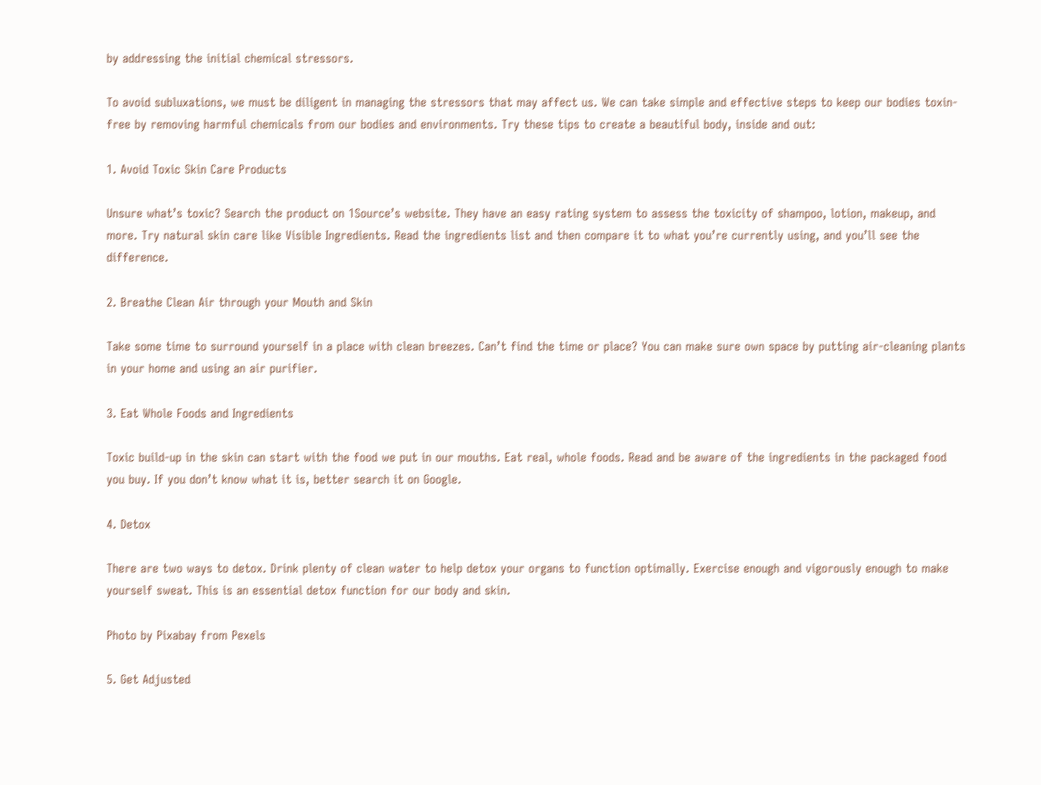by addressing the initial chemical stressors.

To avoid subluxations, we must be diligent in managing the stressors that may affect us. We can take simple and effective steps to keep our bodies toxin-free by removing harmful chemicals from our bodies and environments. Try these tips to create a beautiful body, inside and out:

1. Avoid Toxic Skin Care Products

Unsure what’s toxic? Search the product on 1Source’s website. They have an easy rating system to assess the toxicity of shampoo, lotion, makeup, and more. Try natural skin care like Visible Ingredients. Read the ingredients list and then compare it to what you’re currently using, and you’ll see the difference.

2. Breathe Clean Air through your Mouth and Skin

Take some time to surround yourself in a place with clean breezes. Can’t find the time or place? You can make sure own space by putting air-cleaning plants in your home and using an air purifier.

3. Eat Whole Foods and Ingredients

Toxic build-up in the skin can start with the food we put in our mouths. Eat real, whole foods. Read and be aware of the ingredients in the packaged food you buy. If you don’t know what it is, better search it on Google.

4. Detox

There are two ways to detox. Drink plenty of clean water to help detox your organs to function optimally. Exercise enough and vigorously enough to make yourself sweat. This is an essential detox function for our body and skin.

Photo by Pixabay from Pexels

5. Get Adjusted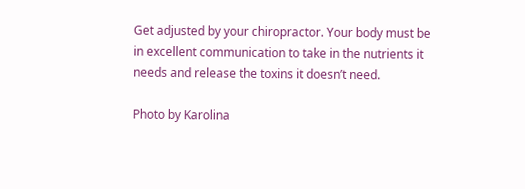Get adjusted by your chiropractor. Your body must be in excellent communication to take in the nutrients it needs and release the toxins it doesn’t need.

Photo by Karolina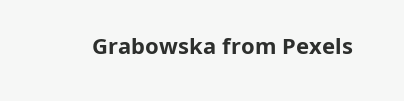Grabowska from Pexels